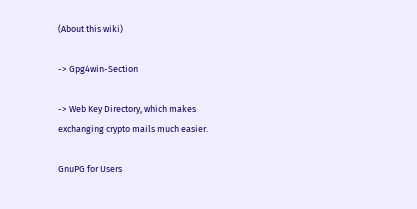(About this wiki)

-> Gpg4win-Section

-> Web Key Directory, which makes exchanging crypto mails much easier.

GnuPG for Users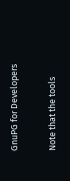GnuPG for Developers

Note that the tools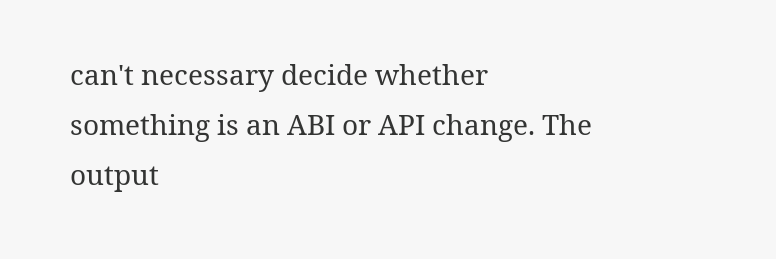can't necessary decide whether something is an ABI or API change. The output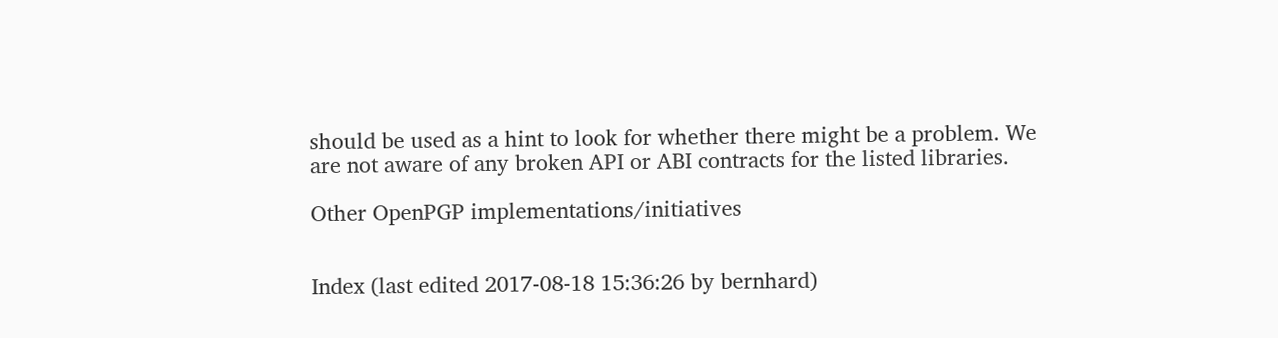should be used as a hint to look for whether there might be a problem. We are not aware of any broken API or ABI contracts for the listed libraries.

Other OpenPGP implementations/initiatives


Index (last edited 2017-08-18 15:36:26 by bernhard)